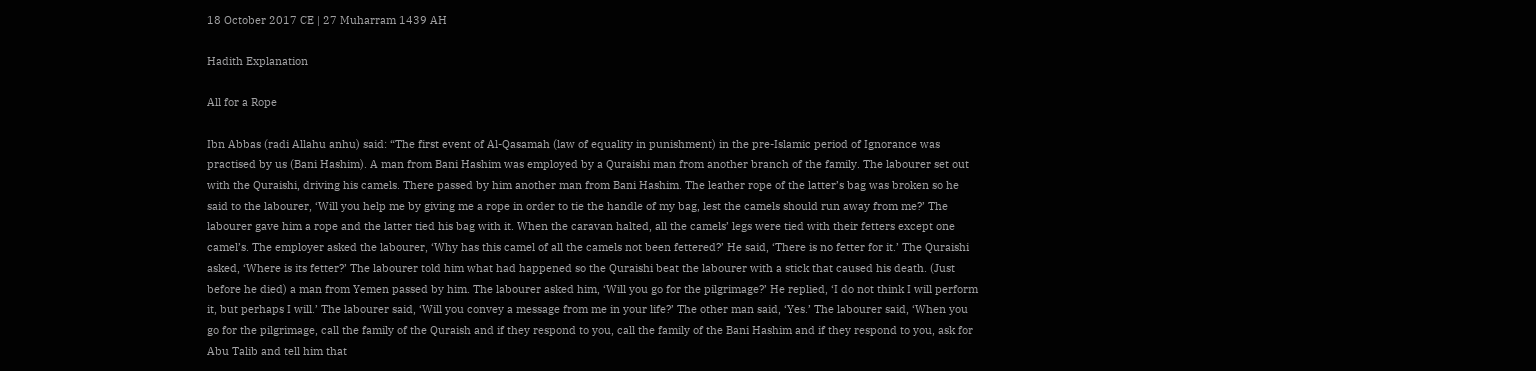18 October 2017 CE | 27 Muharram 1439 AH

Hadith Explanation

All for a Rope

Ibn Abbas (radi Allahu anhu) said: “The first event of Al-Qasamah (law of equality in punishment) in the pre-Islamic period of Ignorance was practised by us (Bani Hashim). A man from Bani Hashim was employed by a Quraishi man from another branch of the family. The labourer set out with the Quraishi, driving his camels. There passed by him another man from Bani Hashim. The leather rope of the latter’s bag was broken so he said to the labourer, ‘Will you help me by giving me a rope in order to tie the handle of my bag, lest the camels should run away from me?’ The labourer gave him a rope and the latter tied his bag with it. When the caravan halted, all the camels’ legs were tied with their fetters except one camel’s. The employer asked the labourer, ‘Why has this camel of all the camels not been fettered?’ He said, ‘There is no fetter for it.’ The Quraishi asked, ‘Where is its fetter?’ The labourer told him what had happened so the Quraishi beat the labourer with a stick that caused his death. (Just before he died) a man from Yemen passed by him. The labourer asked him, ‘Will you go for the pilgrimage?’ He replied, ‘I do not think I will perform it, but perhaps I will.’ The labourer said, ‘Will you convey a message from me in your life?’ The other man said, ‘Yes.’ The labourer said, ‘When you go for the pilgrimage, call the family of the Quraish and if they respond to you, call the family of the Bani Hashim and if they respond to you, ask for Abu Talib and tell him that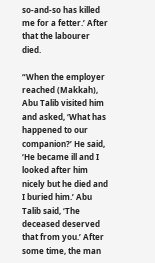so-and-so has killed me for a fetter.’ After that the labourer died.

“When the employer reached (Makkah), Abu Talib visited him and asked, ‘What has happened to our companion?’ He said, ‘He became ill and I looked after him nicely but he died and I buried him.’ Abu Talib said, ‘The deceased deserved that from you.’ After some time, the man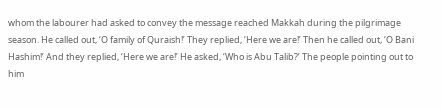whom the labourer had asked to convey the message reached Makkah during the pilgrimage season. He called out, ‘O family of Quraish!’ They replied, ‘Here we are!’ Then he called out, ‘O Bani Hashim!’ And they replied, ‘Here we are!’ He asked, ‘Who is Abu Talib?’ The people pointing out to him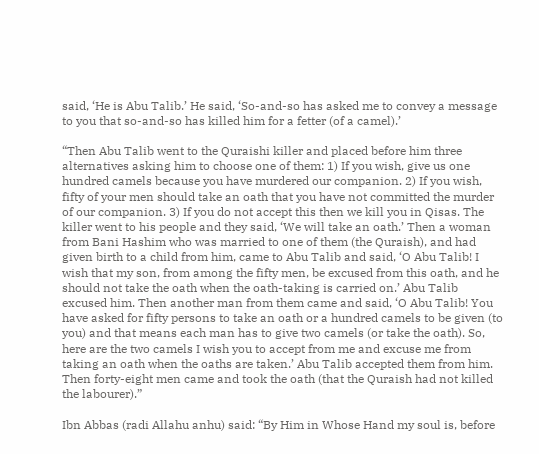said, ‘He is Abu Talib.’ He said, ‘So-and-so has asked me to convey a message to you that so-and-so has killed him for a fetter (of a camel).’

“Then Abu Talib went to the Quraishi killer and placed before him three alternatives asking him to choose one of them: 1) If you wish, give us one hundred camels because you have murdered our companion. 2) If you wish, fifty of your men should take an oath that you have not committed the murder of our companion. 3) If you do not accept this then we kill you in Qisas. The killer went to his people and they said, ‘We will take an oath.’ Then a woman from Bani Hashim who was married to one of them (the Quraish), and had given birth to a child from him, came to Abu Talib and said, ‘O Abu Talib! I wish that my son, from among the fifty men, be excused from this oath, and he should not take the oath when the oath-taking is carried on.’ Abu Talib excused him. Then another man from them came and said, ‘O Abu Talib! You have asked for fifty persons to take an oath or a hundred camels to be given (to you) and that means each man has to give two camels (or take the oath). So, here are the two camels I wish you to accept from me and excuse me from taking an oath when the oaths are taken.’ Abu Talib accepted them from him. Then forty-eight men came and took the oath (that the Quraish had not killed the labourer).”

Ibn Abbas (radi Allahu anhu) said: “By Him in Whose Hand my soul is, before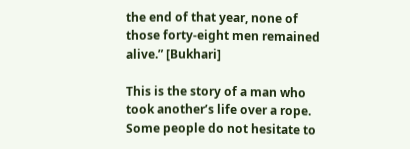the end of that year, none of those forty-eight men remained alive.” [Bukhari]

This is the story of a man who took another’s life over a rope. Some people do not hesitate to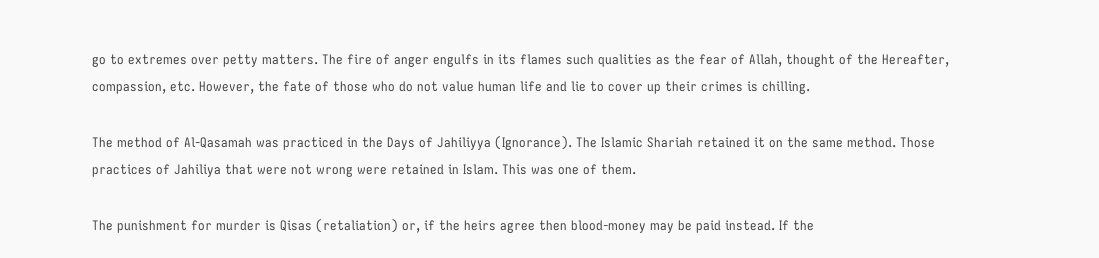go to extremes over petty matters. The fire of anger engulfs in its flames such qualities as the fear of Allah, thought of the Hereafter, compassion, etc. However, the fate of those who do not value human life and lie to cover up their crimes is chilling.

The method of Al-Qasamah was practiced in the Days of Jahiliyya (Ignorance). The Islamic Shariah retained it on the same method. Those practices of Jahiliya that were not wrong were retained in Islam. This was one of them.

The punishment for murder is Qisas (retaliation) or, if the heirs agree then blood-money may be paid instead. If the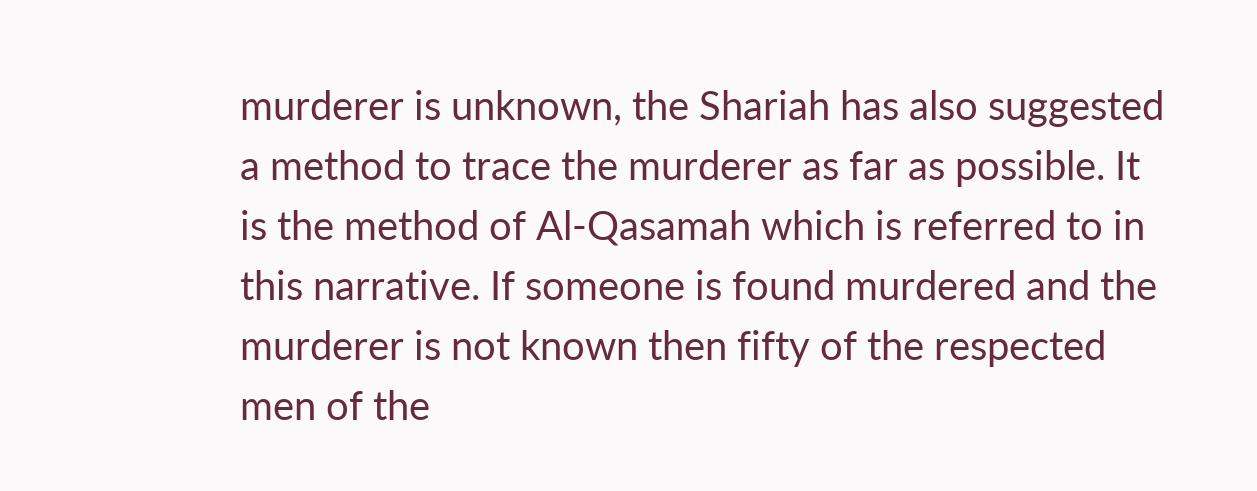murderer is unknown, the Shariah has also suggested a method to trace the murderer as far as possible. It is the method of Al-Qasamah which is referred to in this narrative. If someone is found murdered and the murderer is not known then fifty of the respected men of the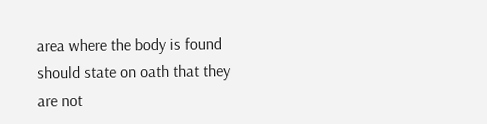area where the body is found should state on oath that they are not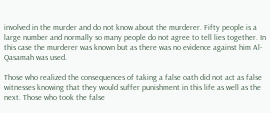involved in the murder and do not know about the murderer. Fifty people is a large number and normally so many people do not agree to tell lies together. In this case the murderer was known but as there was no evidence against him Al-Qasamah was used.

Those who realized the consequences of taking a false oath did not act as false witnesses knowing that they would suffer punishment in this life as well as the next. Those who took the false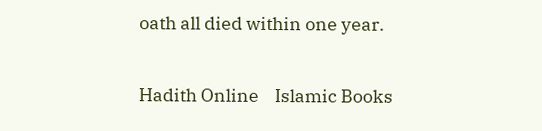oath all died within one year.

Hadith Online    Islamic Books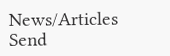News/Articles    Send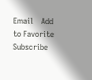Email    Add to Favorite    Subscribe